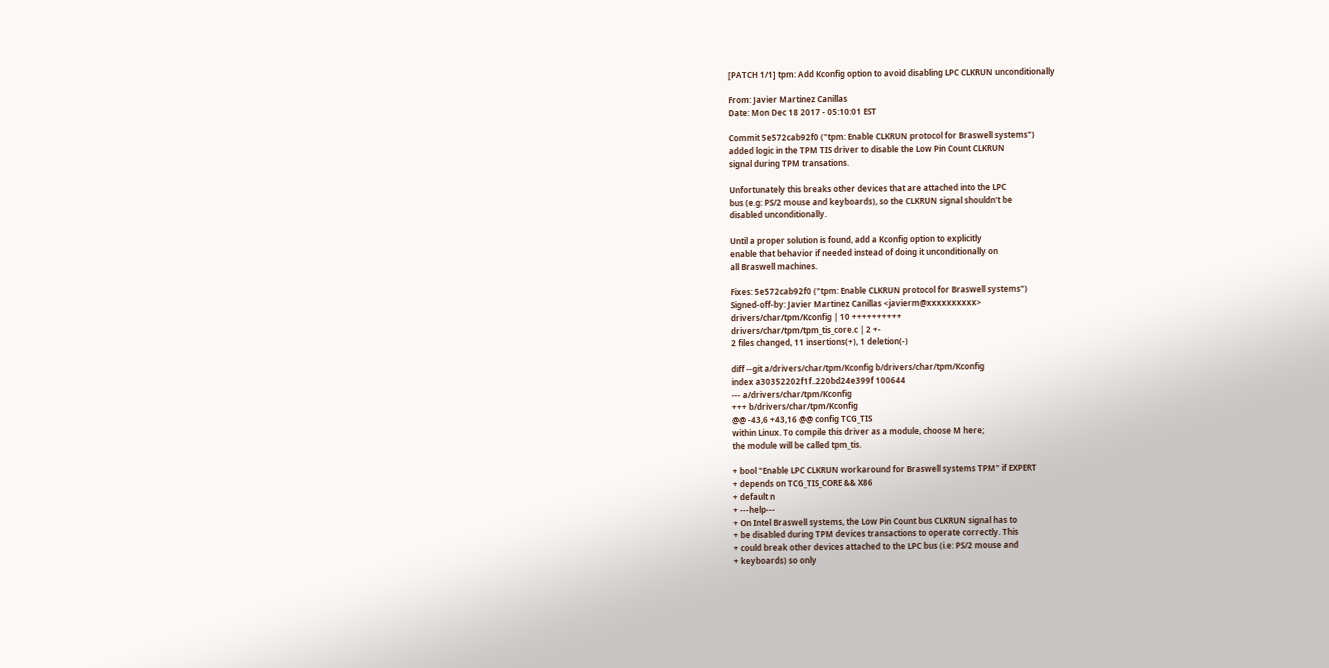[PATCH 1/1] tpm: Add Kconfig option to avoid disabling LPC CLKRUN unconditionally

From: Javier Martinez Canillas
Date: Mon Dec 18 2017 - 05:10:01 EST

Commit 5e572cab92f0 ("tpm: Enable CLKRUN protocol for Braswell systems")
added logic in the TPM TIS driver to disable the Low Pin Count CLKRUN
signal during TPM transations.

Unfortunately this breaks other devices that are attached into the LPC
bus (e.g: PS/2 mouse and keyboards), so the CLKRUN signal shouldn't be
disabled unconditionally.

Until a proper solution is found, add a Kconfig option to explicitly
enable that behavior if needed instead of doing it unconditionally on
all Braswell machines.

Fixes: 5e572cab92f0 ("tpm: Enable CLKRUN protocol for Braswell systems")
Signed-off-by: Javier Martinez Canillas <javierm@xxxxxxxxxx>
drivers/char/tpm/Kconfig | 10 ++++++++++
drivers/char/tpm/tpm_tis_core.c | 2 +-
2 files changed, 11 insertions(+), 1 deletion(-)

diff --git a/drivers/char/tpm/Kconfig b/drivers/char/tpm/Kconfig
index a30352202f1f..220bd24e399f 100644
--- a/drivers/char/tpm/Kconfig
+++ b/drivers/char/tpm/Kconfig
@@ -43,6 +43,16 @@ config TCG_TIS
within Linux. To compile this driver as a module, choose M here;
the module will be called tpm_tis.

+ bool "Enable LPC CLKRUN workaround for Braswell systems TPM" if EXPERT
+ depends on TCG_TIS_CORE && X86
+ default n
+ ---help---
+ On Intel Braswell systems, the Low Pin Count bus CLKRUN signal has to
+ be disabled during TPM devices transactions to operate correctly. This
+ could break other devices attached to the LPC bus (i.e: PS/2 mouse and
+ keyboards) so only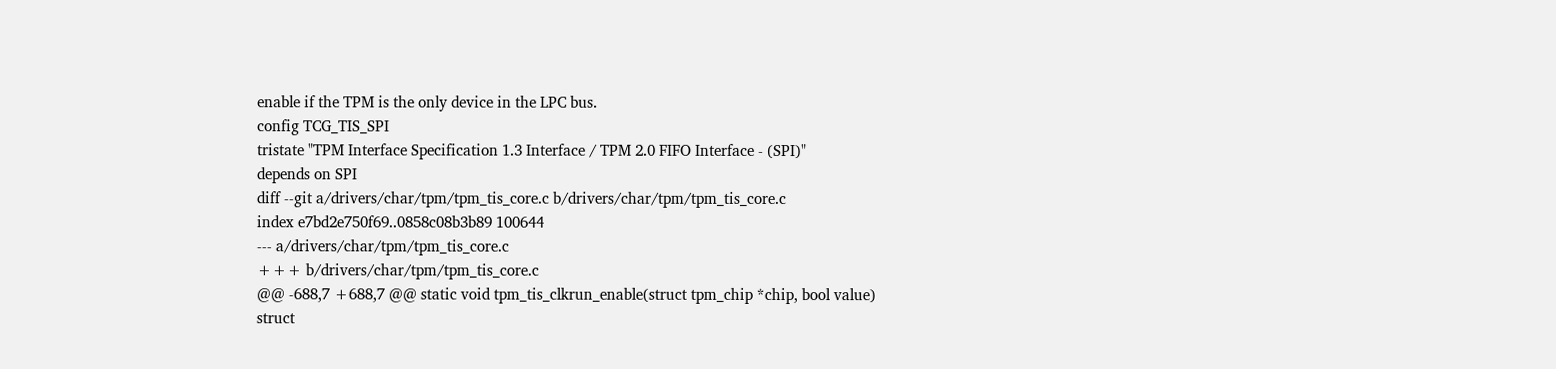enable if the TPM is the only device in the LPC bus.
config TCG_TIS_SPI
tristate "TPM Interface Specification 1.3 Interface / TPM 2.0 FIFO Interface - (SPI)"
depends on SPI
diff --git a/drivers/char/tpm/tpm_tis_core.c b/drivers/char/tpm/tpm_tis_core.c
index e7bd2e750f69..0858c08b3b89 100644
--- a/drivers/char/tpm/tpm_tis_core.c
+++ b/drivers/char/tpm/tpm_tis_core.c
@@ -688,7 +688,7 @@ static void tpm_tis_clkrun_enable(struct tpm_chip *chip, bool value)
struct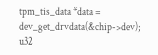tpm_tis_data *data = dev_get_drvdata(&chip->dev);
u32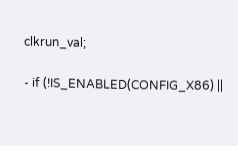clkrun_val;

- if (!IS_ENABLED(CONFIG_X86) ||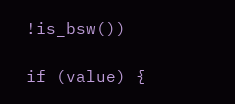!is_bsw())

if (value) {